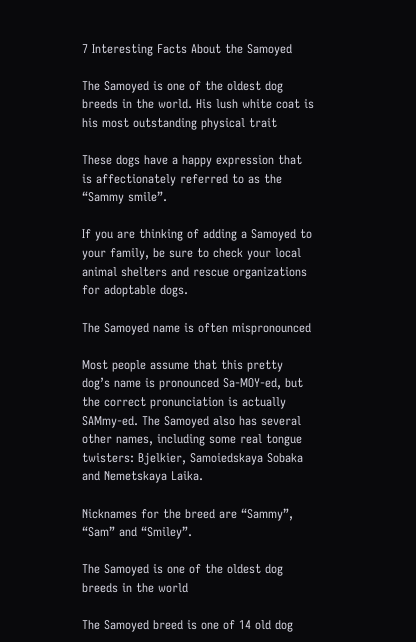7 Interesting Facts About the Samoyed

The Samoyed is one of the oldest dog breeds in the world. His lush white coat is his most outstanding physical trait

These dogs have a happy expression that is affectionately referred to as the “Sammy smile”.

If you are thinking of adding a Samoyed to your family, be sure to check your local animal shelters and rescue organizations for adoptable dogs.

The Samoyed name is often mispronounced

Most people assume that this pretty dog’s name is pronounced Sa-MOY-ed, but the correct pronunciation is actually SAMmy-ed. The Samoyed also has several other names, including some real tongue twisters: Bjelkier, Samoiedskaya Sobaka and Nemetskaya Laika.

Nicknames for the breed are “Sammy”, “Sam” and “Smiley”.

The Samoyed is one of the oldest dog breeds in the world

The Samoyed breed is one of 14 old dog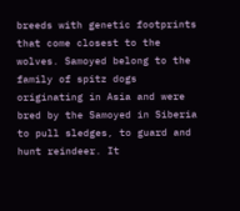breeds with genetic footprints that come closest to the wolves. Samoyed belong to the family of spitz dogs originating in Asia and were bred by the Samoyed in Siberia to pull sledges, to guard and hunt reindeer. It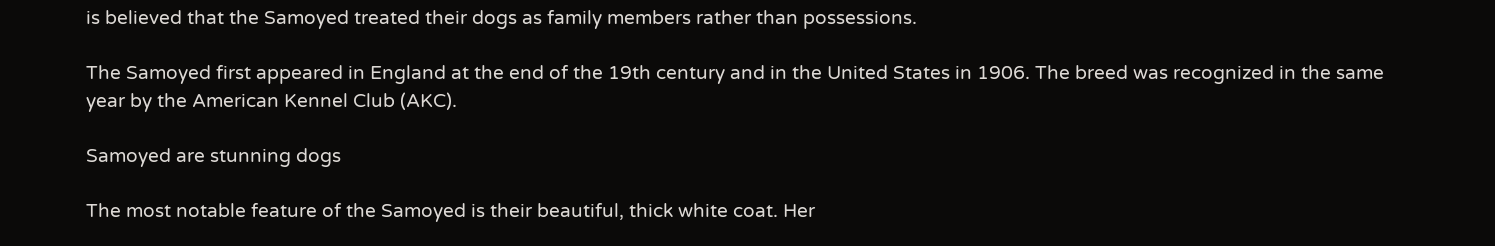is believed that the Samoyed treated their dogs as family members rather than possessions.

The Samoyed first appeared in England at the end of the 19th century and in the United States in 1906. The breed was recognized in the same year by the American Kennel Club (AKC).

Samoyed are stunning dogs

The most notable feature of the Samoyed is their beautiful, thick white coat. Her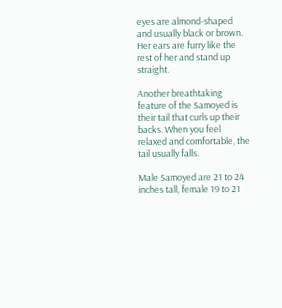eyes are almond-shaped and usually black or brown. Her ears are furry like the rest of her and stand up straight.

Another breathtaking feature of the Samoyed is their tail that curls up their backs. When you feel relaxed and comfortable, the tail usually falls.

Male Samoyed are 21 to 24 inches tall, female 19 to 21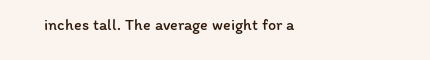inches tall. The average weight for a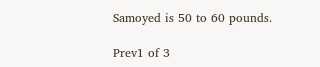Samoyed is 50 to 60 pounds.

Prev1 of 3